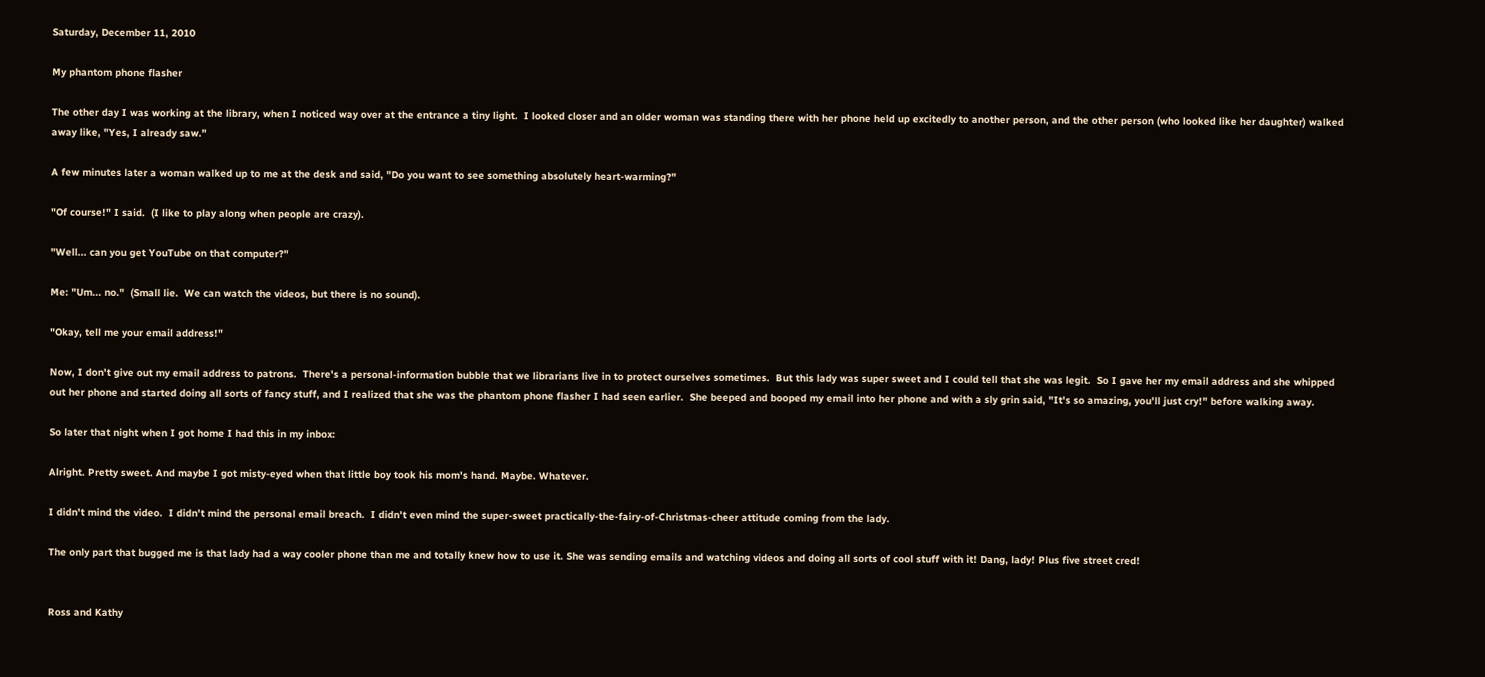Saturday, December 11, 2010

My phantom phone flasher

The other day I was working at the library, when I noticed way over at the entrance a tiny light.  I looked closer and an older woman was standing there with her phone held up excitedly to another person, and the other person (who looked like her daughter) walked away like, "Yes, I already saw."

A few minutes later a woman walked up to me at the desk and said, "Do you want to see something absolutely heart-warming?"

"Of course!" I said.  (I like to play along when people are crazy).

"Well... can you get YouTube on that computer?"

Me: "Um... no."  (Small lie.  We can watch the videos, but there is no sound).

"Okay, tell me your email address!"

Now, I don't give out my email address to patrons.  There's a personal-information bubble that we librarians live in to protect ourselves sometimes.  But this lady was super sweet and I could tell that she was legit.  So I gave her my email address and she whipped out her phone and started doing all sorts of fancy stuff, and I realized that she was the phantom phone flasher I had seen earlier.  She beeped and booped my email into her phone and with a sly grin said, "It's so amazing, you'll just cry!" before walking away.

So later that night when I got home I had this in my inbox:

Alright. Pretty sweet. And maybe I got misty-eyed when that little boy took his mom's hand. Maybe. Whatever.

I didn't mind the video.  I didn't mind the personal email breach.  I didn't even mind the super-sweet practically-the-fairy-of-Christmas-cheer attitude coming from the lady.

The only part that bugged me is that lady had a way cooler phone than me and totally knew how to use it. She was sending emails and watching videos and doing all sorts of cool stuff with it! Dang, lady! Plus five street cred!


Ross and Kathy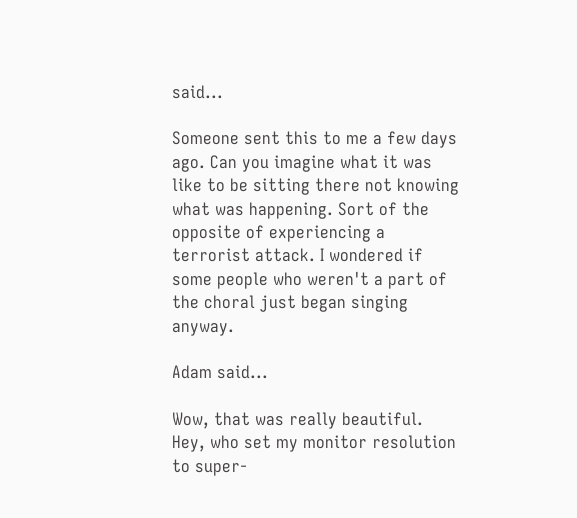said...

Someone sent this to me a few days ago. Can you imagine what it was like to be sitting there not knowing what was happening. Sort of the opposite of experiencing a terrorist attack. I wondered if some people who weren't a part of the choral just began singing anyway.

Adam said...

Wow, that was really beautiful. Hey, who set my monitor resolution to super-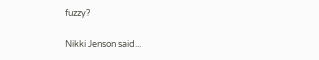fuzzy?

Nikki Jenson said...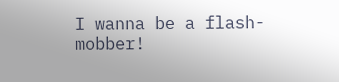I wanna be a flash-mobber!